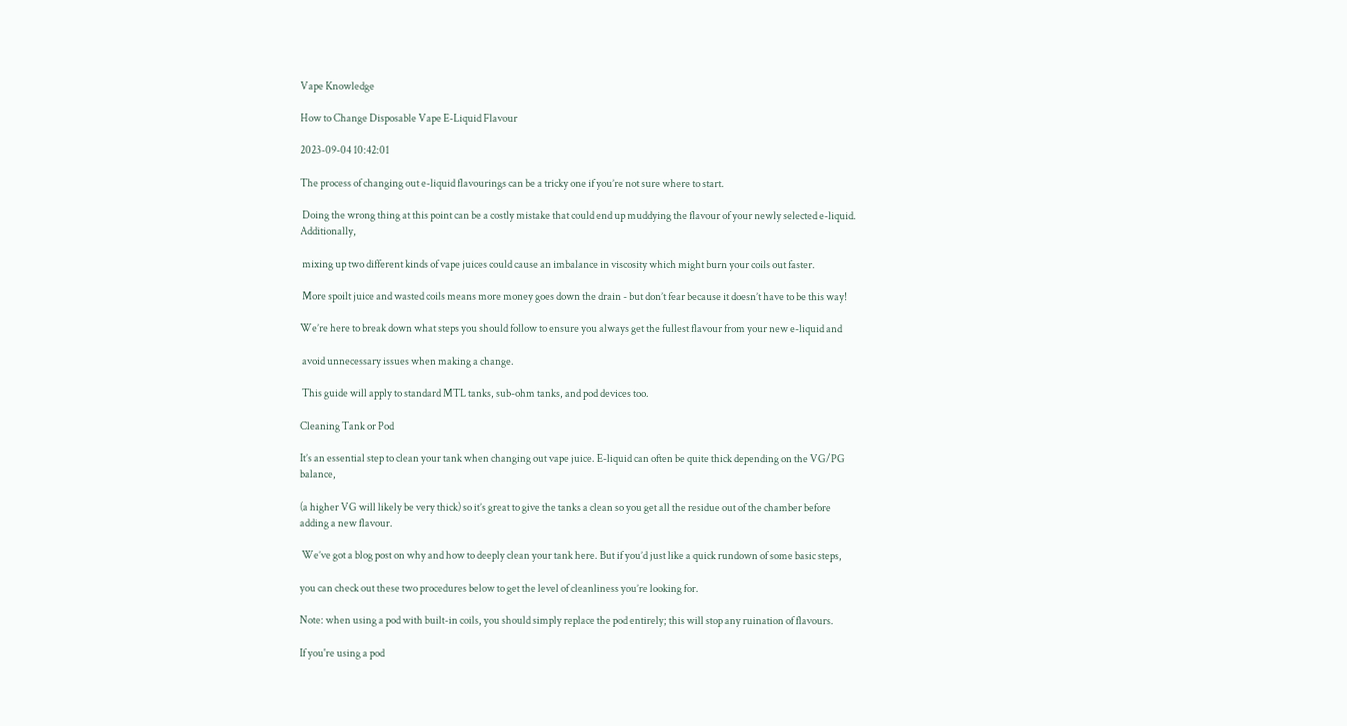Vape Knowledge

How to Change Disposable Vape E-Liquid Flavour

2023-09-04 10:42:01

The process of changing out e-liquid flavourings can be a tricky one if you’re not sure where to start.

 Doing the wrong thing at this point can be a costly mistake that could end up muddying the flavour of your newly selected e-liquid. Additionally,

 mixing up two different kinds of vape juices could cause an imbalance in viscosity which might burn your coils out faster.

 More spoilt juice and wasted coils means more money goes down the drain - but don’t fear because it doesn’t have to be this way!

We’re here to break down what steps you should follow to ensure you always get the fullest flavour from your new e-liquid and

 avoid unnecessary issues when making a change.

 This guide will apply to standard MTL tanks, sub-ohm tanks, and pod devices too.

Cleaning Tank or Pod

It’s an essential step to clean your tank when changing out vape juice. E-liquid can often be quite thick depending on the VG/PG balance,

(a higher VG will likely be very thick) so it’s great to give the tanks a clean so you get all the residue out of the chamber before adding a new flavour.

 We’ve got a blog post on why and how to deeply clean your tank here. But if you’d just like a quick rundown of some basic steps,

you can check out these two procedures below to get the level of cleanliness you’re looking for.

Note: when using a pod with built-in coils, you should simply replace the pod entirely; this will stop any ruination of flavours.

If you're using a pod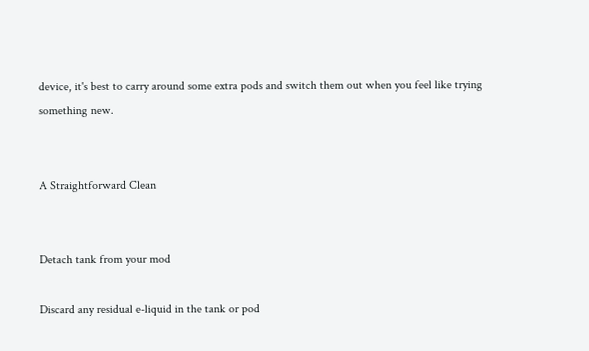device, it's best to carry around some extra pods and switch them out when you feel like trying something new.


A Straightforward Clean


Detach tank from your mod

Discard any residual e-liquid in the tank or pod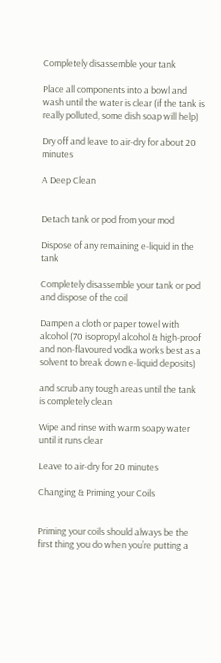Completely disassemble your tank

Place all components into a bowl and wash until the water is clear (if the tank is really polluted, some dish soap will help)

Dry off and leave to air-dry for about 20 minutes

A Deep Clean


Detach tank or pod from your mod

Dispose of any remaining e-liquid in the tank

Completely disassemble your tank or pod and dispose of the coil

Dampen a cloth or paper towel with alcohol (70 isopropyl alcohol & high-proof and non-flavoured vodka works best as a solvent to break down e-liquid deposits)

and scrub any tough areas until the tank is completely clean

Wipe and rinse with warm soapy water until it runs clear

Leave to air-dry for 20 minutes

Changing & Priming your Coils


Priming your coils should always be the first thing you do when you’re putting a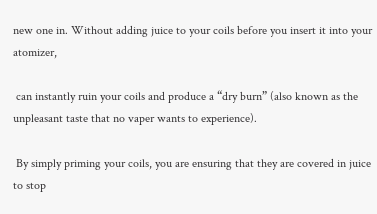new one in. Without adding juice to your coils before you insert it into your atomizer,

 can instantly ruin your coils and produce a “dry burn” (also known as the unpleasant taste that no vaper wants to experience).

 By simply priming your coils, you are ensuring that they are covered in juice to stop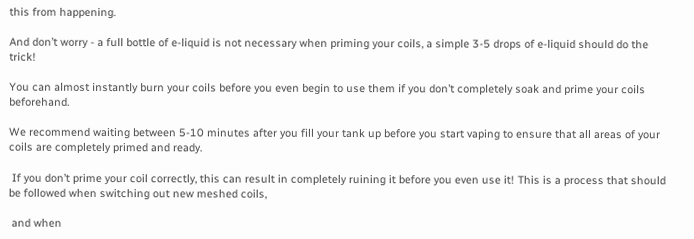this from happening.

And don’t worry - a full bottle of e-liquid is not necessary when priming your coils, a simple 3-5 drops of e-liquid should do the trick!

You can almost instantly burn your coils before you even begin to use them if you don’t completely soak and prime your coils beforehand.

We recommend waiting between 5-10 minutes after you fill your tank up before you start vaping to ensure that all areas of your coils are completely primed and ready.

 If you don’t prime your coil correctly, this can result in completely ruining it before you even use it! This is a process that should be followed when switching out new meshed coils,

 and when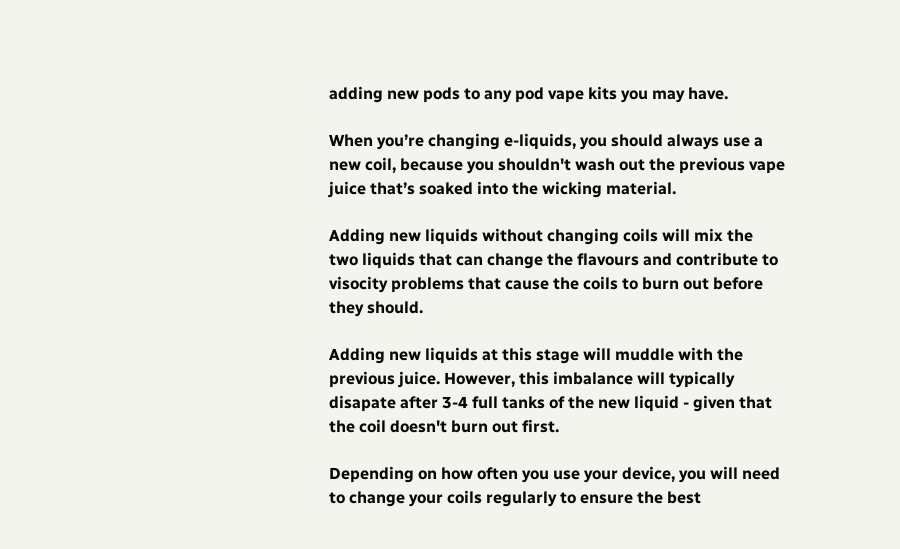adding new pods to any pod vape kits you may have.

When you’re changing e-liquids, you should always use a new coil, because you shouldn't wash out the previous vape juice that’s soaked into the wicking material.

Adding new liquids without changing coils will mix the two liquids that can change the flavours and contribute to visocity problems that cause the coils to burn out before they should.

Adding new liquids at this stage will muddle with the previous juice. However, this imbalance will typically disapate after 3-4 full tanks of the new liquid - given that the coil doesn't burn out first.

Depending on how often you use your device, you will need to change your coils regularly to ensure the best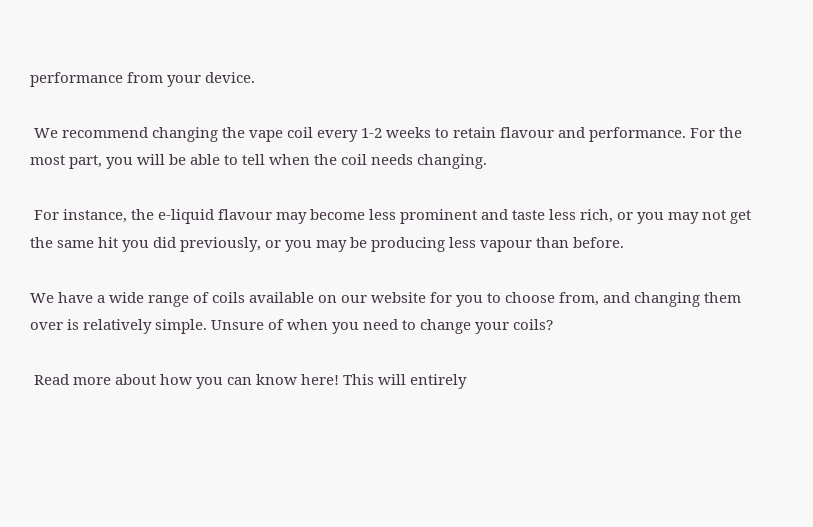performance from your device.

 We recommend changing the vape coil every 1-2 weeks to retain flavour and performance. For the most part, you will be able to tell when the coil needs changing.

 For instance, the e-liquid flavour may become less prominent and taste less rich, or you may not get the same hit you did previously, or you may be producing less vapour than before.

We have a wide range of coils available on our website for you to choose from, and changing them over is relatively simple. Unsure of when you need to change your coils?

 Read more about how you can know here! This will entirely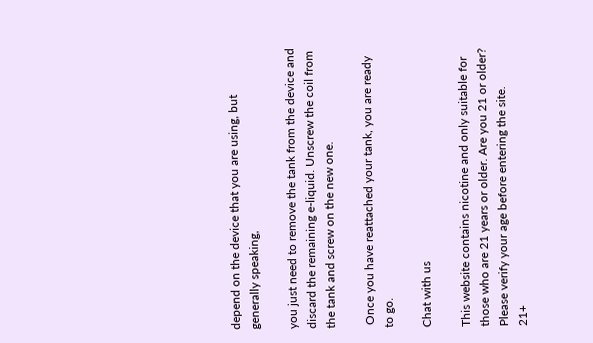depend on the device that you are using, but generally speaking,

you just need to remove the tank from the device and discard the remaining e-liquid. Unscrew the coil from the tank and screw on the new one.

 Once you have reattached your tank, you are ready to go.

Chat with us

This website contains nicotine and only suitable for those who are 21 years or older. Are you 21 or older?
Please verify your age before entering the site.
21+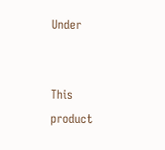Under


This product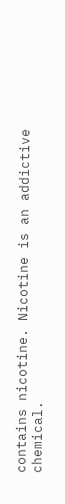contains nicotine. Nicotine is an addictive chemical.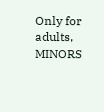Only for adults, MINORS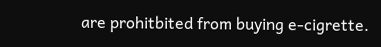are prohitbited from buying e-cigrette.